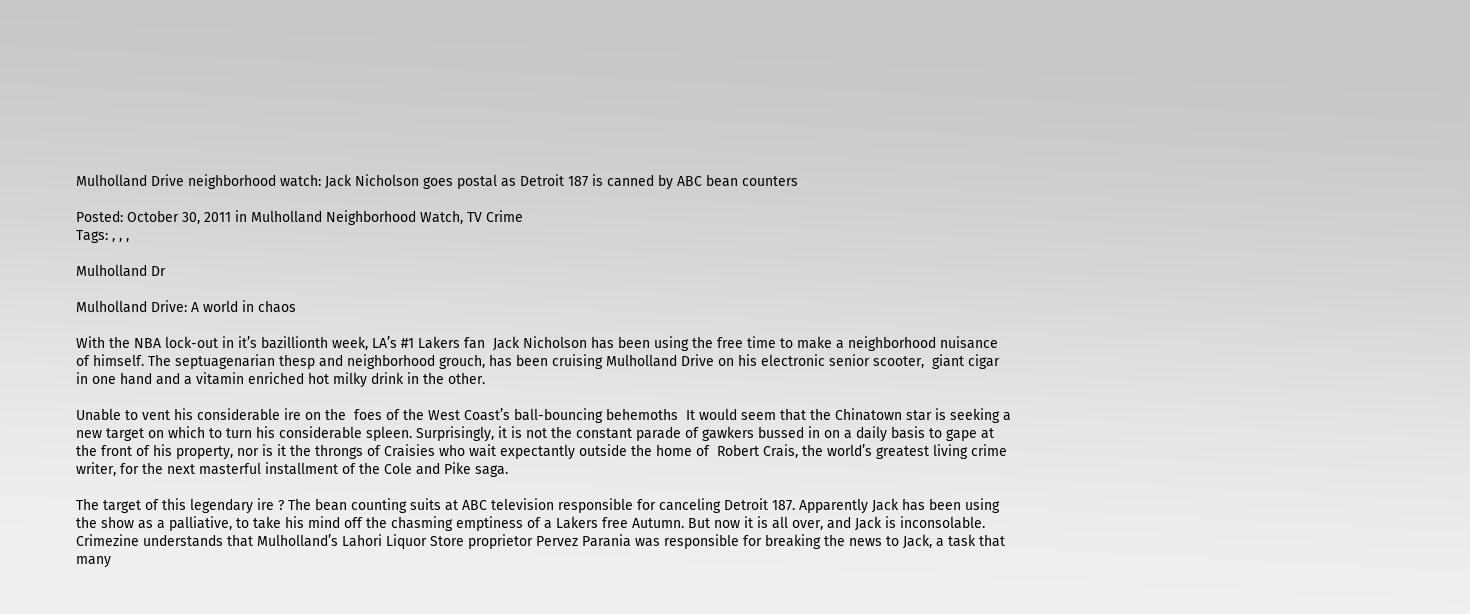Mulholland Drive neighborhood watch: Jack Nicholson goes postal as Detroit 187 is canned by ABC bean counters

Posted: October 30, 2011 in Mulholland Neighborhood Watch, TV Crime
Tags: , , ,

Mulholland Dr

Mulholland Drive: A world in chaos

With the NBA lock-out in it’s bazillionth week, LA’s #1 Lakers fan  Jack Nicholson has been using the free time to make a neighborhood nuisance of himself. The septuagenarian thesp and neighborhood grouch, has been cruising Mulholland Drive on his electronic senior scooter,  giant cigar in one hand and a vitamin enriched hot milky drink in the other.

Unable to vent his considerable ire on the  foes of the West Coast’s ball-bouncing behemoths  It would seem that the Chinatown star is seeking a new target on which to turn his considerable spleen. Surprisingly, it is not the constant parade of gawkers bussed in on a daily basis to gape at the front of his property, nor is it the throngs of Craisies who wait expectantly outside the home of  Robert Crais, the world’s greatest living crime writer, for the next masterful installment of the Cole and Pike saga.

The target of this legendary ire ? The bean counting suits at ABC television responsible for canceling Detroit 187. Apparently Jack has been using the show as a palliative, to take his mind off the chasming emptiness of a Lakers free Autumn. But now it is all over, and Jack is inconsolable. Crimezine understands that Mulholland’s Lahori Liquor Store proprietor Pervez Parania was responsible for breaking the news to Jack, a task that many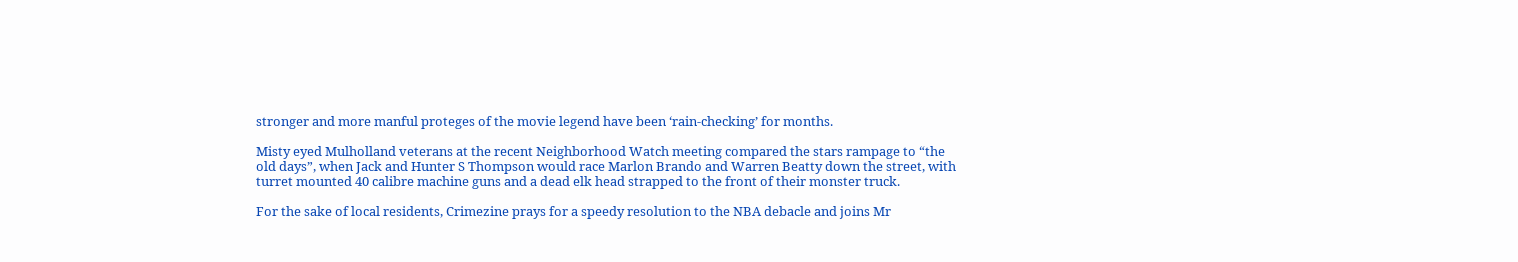stronger and more manful proteges of the movie legend have been ‘rain-checking’ for months.

Misty eyed Mulholland veterans at the recent Neighborhood Watch meeting compared the stars rampage to “the old days”, when Jack and Hunter S Thompson would race Marlon Brando and Warren Beatty down the street, with turret mounted 40 calibre machine guns and a dead elk head strapped to the front of their monster truck.

For the sake of local residents, Crimezine prays for a speedy resolution to the NBA debacle and joins Mr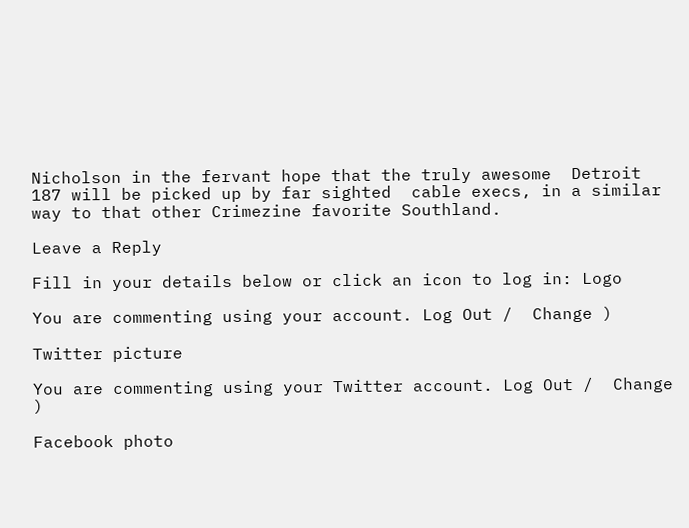Nicholson in the fervant hope that the truly awesome  Detroit 187 will be picked up by far sighted  cable execs, in a similar way to that other Crimezine favorite Southland.

Leave a Reply

Fill in your details below or click an icon to log in: Logo

You are commenting using your account. Log Out /  Change )

Twitter picture

You are commenting using your Twitter account. Log Out /  Change )

Facebook photo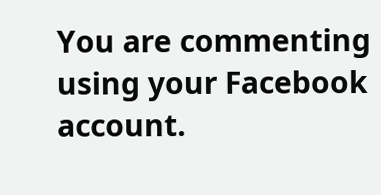You are commenting using your Facebook account.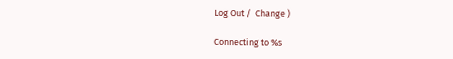Log Out /  Change )

Connecting to %s